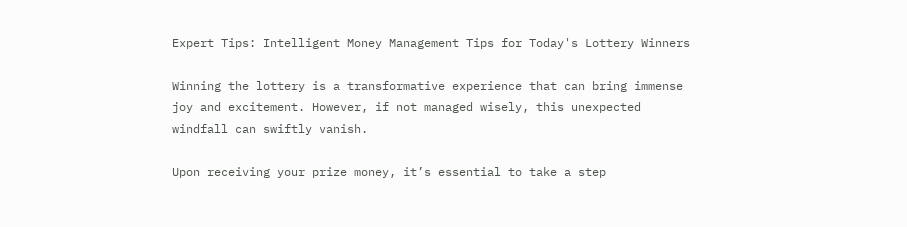Expert Tips: Intelligent Money Management Tips for Today's Lottery Winners

Winning the lottery is a transformative experience that can bring immense joy and excitement. However, if not managed wisely, this unexpected windfall can swiftly vanish.

Upon receiving your prize money, it’s essential to take a step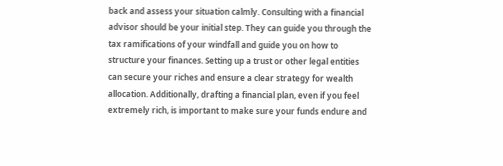back and assess your situation calmly. Consulting with a financial advisor should be your initial step. They can guide you through the tax ramifications of your windfall and guide you on how to structure your finances. Setting up a trust or other legal entities can secure your riches and ensure a clear strategy for wealth allocation. Additionally, drafting a financial plan, even if you feel extremely rich, is important to make sure your funds endure and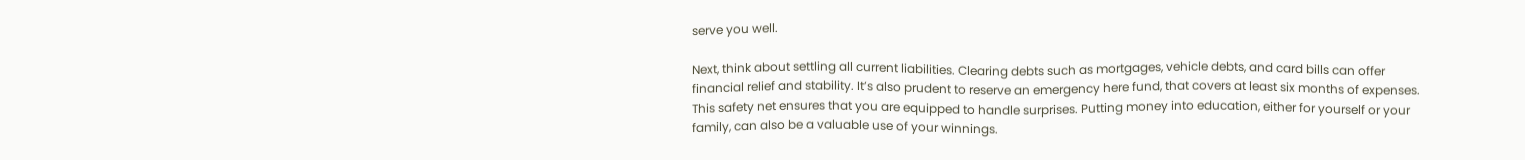serve you well.

Next, think about settling all current liabilities. Clearing debts such as mortgages, vehicle debts, and card bills can offer financial relief and stability. It’s also prudent to reserve an emergency here fund, that covers at least six months of expenses. This safety net ensures that you are equipped to handle surprises. Putting money into education, either for yourself or your family, can also be a valuable use of your winnings.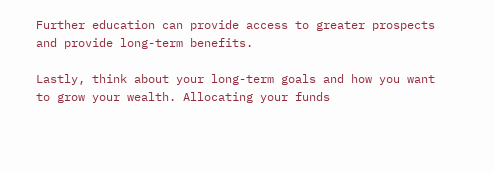Further education can provide access to greater prospects and provide long-term benefits.

Lastly, think about your long-term goals and how you want to grow your wealth. Allocating your funds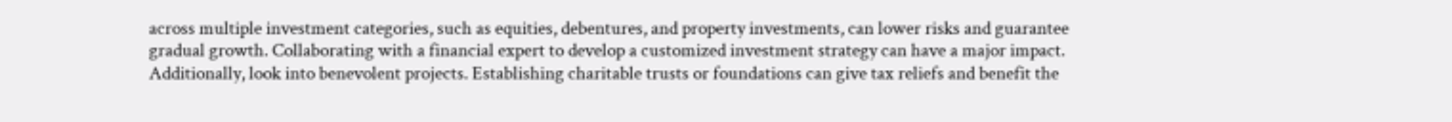across multiple investment categories, such as equities, debentures, and property investments, can lower risks and guarantee gradual growth. Collaborating with a financial expert to develop a customized investment strategy can have a major impact. Additionally, look into benevolent projects. Establishing charitable trusts or foundations can give tax reliefs and benefit the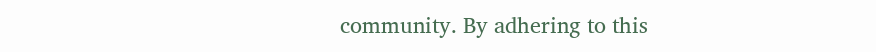community. By adhering to this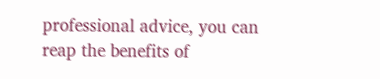professional advice, you can reap the benefits of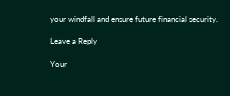your windfall and ensure future financial security.

Leave a Reply

Your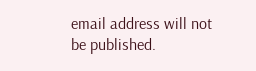email address will not be published.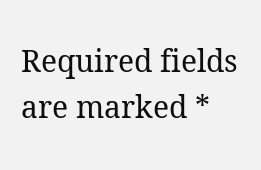Required fields are marked *